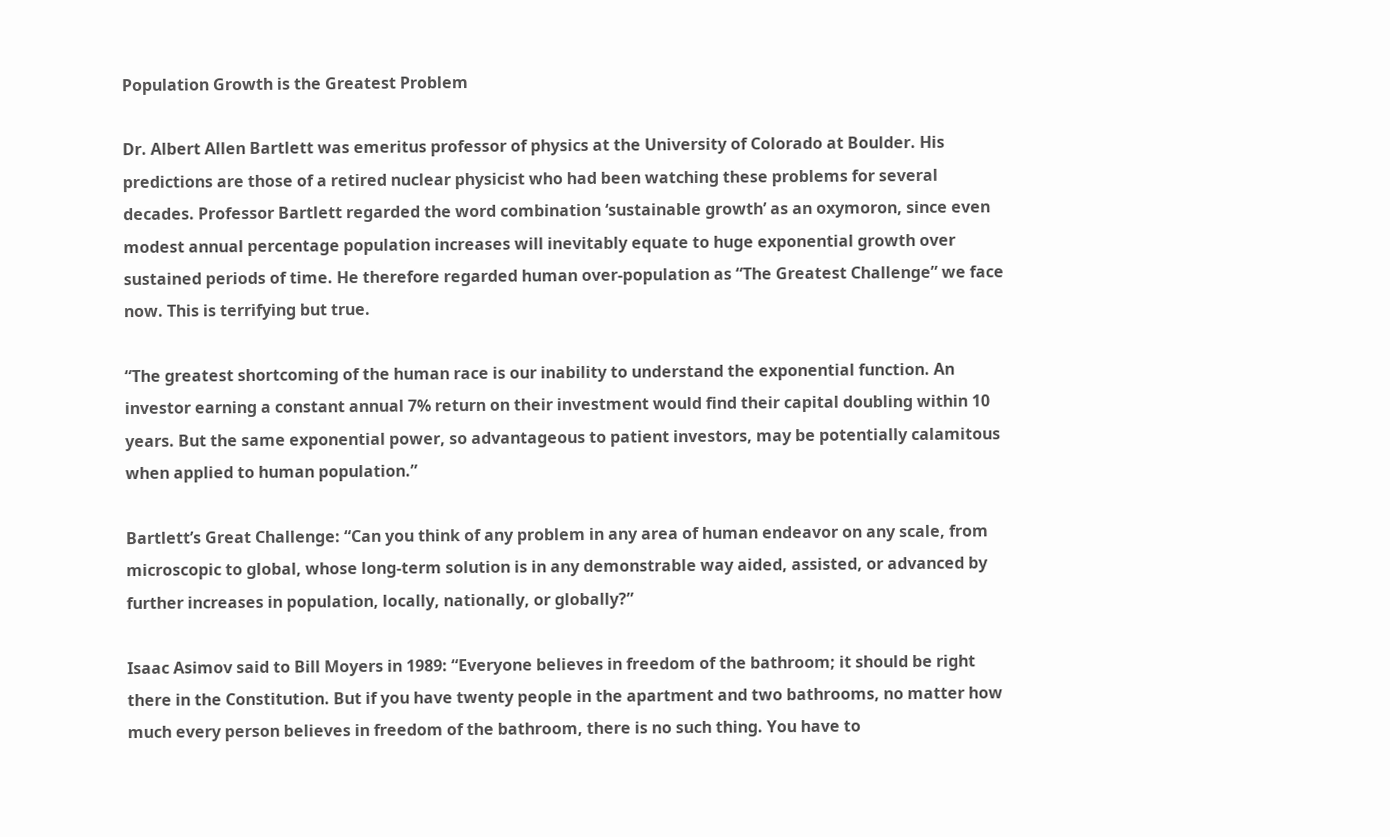Population Growth is the Greatest Problem

Dr. Albert Allen Bartlett was emeritus professor of physics at the University of Colorado at Boulder. His predictions are those of a retired nuclear physicist who had been watching these problems for several decades. Professor Bartlett regarded the word combination ‘sustainable growth’ as an oxymoron, since even modest annual percentage population increases will inevitably equate to huge exponential growth over sustained periods of time. He therefore regarded human over-population as “The Greatest Challenge” we face now. This is terrifying but true.

“The greatest shortcoming of the human race is our inability to understand the exponential function. An investor earning a constant annual 7% return on their investment would find their capital doubling within 10 years. But the same exponential power, so advantageous to patient investors, may be potentially calamitous when applied to human population.”

Bartlett’s Great Challenge: “Can you think of any problem in any area of human endeavor on any scale, from microscopic to global, whose long-term solution is in any demonstrable way aided, assisted, or advanced by further increases in population, locally, nationally, or globally?”

Isaac Asimov said to Bill Moyers in 1989: “Everyone believes in freedom of the bathroom; it should be right there in the Constitution. But if you have twenty people in the apartment and two bathrooms, no matter how much every person believes in freedom of the bathroom, there is no such thing. You have to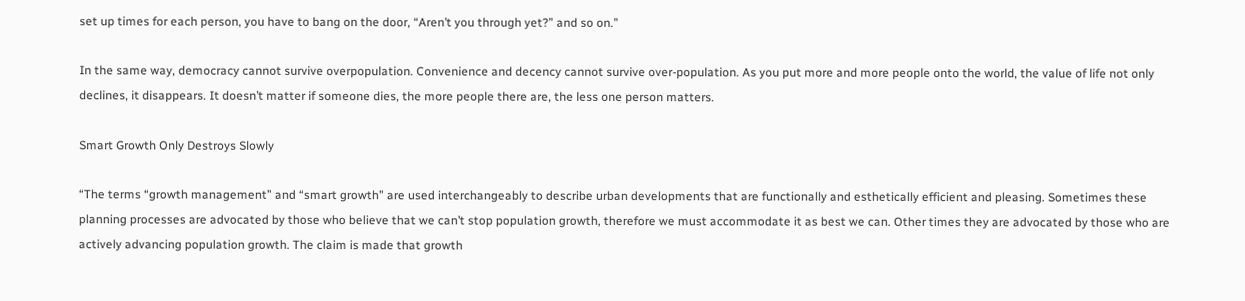set up times for each person, you have to bang on the door, “Aren’t you through yet?” and so on.”

In the same way, democracy cannot survive overpopulation. Convenience and decency cannot survive over-population. As you put more and more people onto the world, the value of life not only declines, it disappears. It doesn’t matter if someone dies, the more people there are, the less one person matters.

Smart Growth Only Destroys Slowly

“The terms “growth management” and “smart growth” are used interchangeably to describe urban developments that are functionally and esthetically efficient and pleasing. Sometimes these planning processes are advocated by those who believe that we can’t stop population growth, therefore we must accommodate it as best we can. Other times they are advocated by those who are actively advancing population growth. The claim is made that growth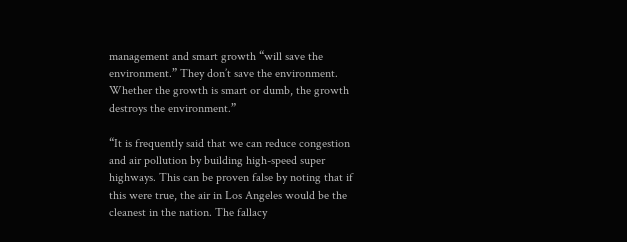management and smart growth “will save the environment.” They don’t save the environment. Whether the growth is smart or dumb, the growth destroys the environment.”

“It is frequently said that we can reduce congestion and air pollution by building high-speed super highways. This can be proven false by noting that if this were true, the air in Los Angeles would be the cleanest in the nation. The fallacy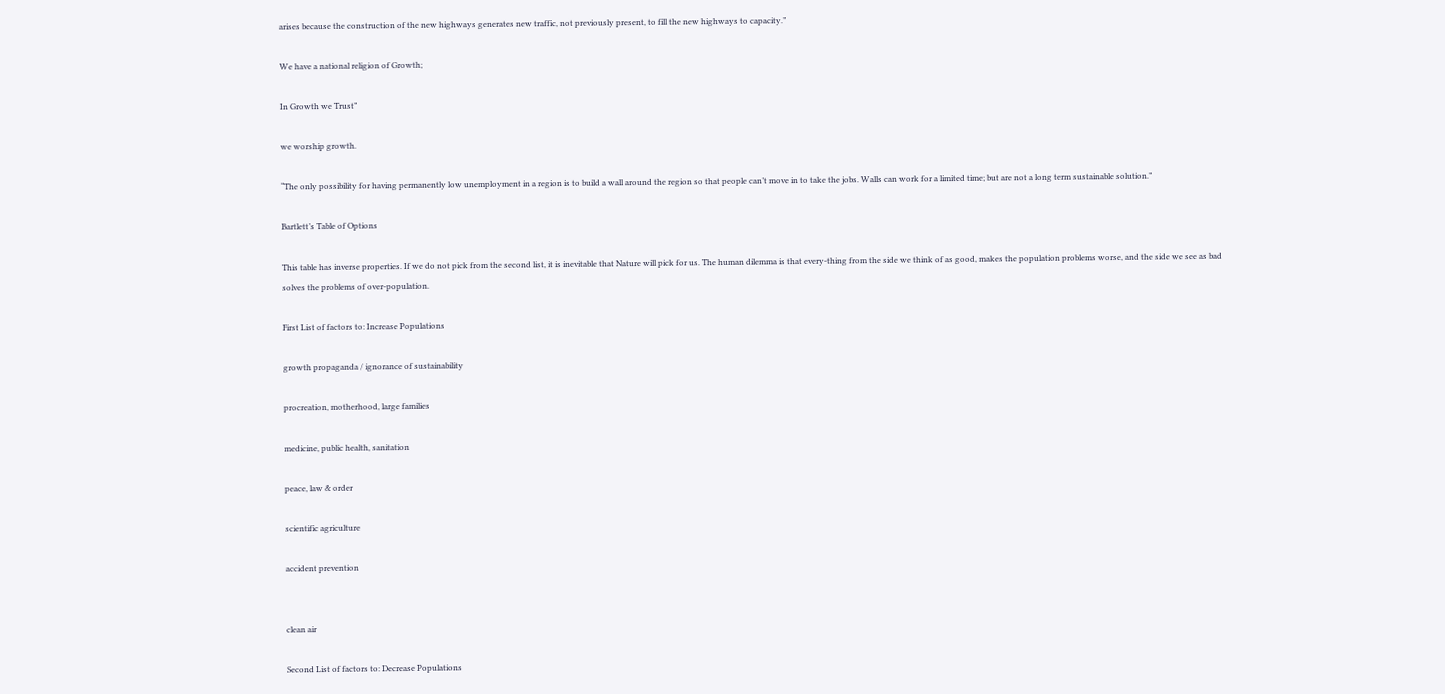arises because the construction of the new highways generates new traffic, not previously present, to fill the new highways to capacity.”

We have a national religion of Growth;

In Growth we Trust”

we worship growth.

“The only possibility for having permanently low unemployment in a region is to build a wall around the region so that people can’t move in to take the jobs. Walls can work for a limited time; but are not a long term sustainable solution.”

Bartlett’s Table of Options

This table has inverse properties. If we do not pick from the second list, it is inevitable that Nature will pick for us. The human dilemma is that every-thing from the side we think of as good, makes the population problems worse, and the side we see as bad solves the problems of over-population.

First List of factors to: Increase Populations

growth propaganda / ignorance of sustainability

procreation, motherhood, large families

medicine, public health, sanitation

peace, law & order

scientific agriculture

accident prevention


clean air

Second List of factors to: Decrease Populations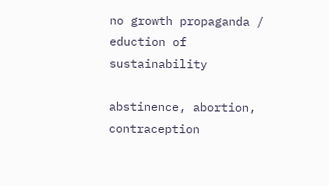no growth propaganda / eduction of sustainability

abstinence, abortion, contraception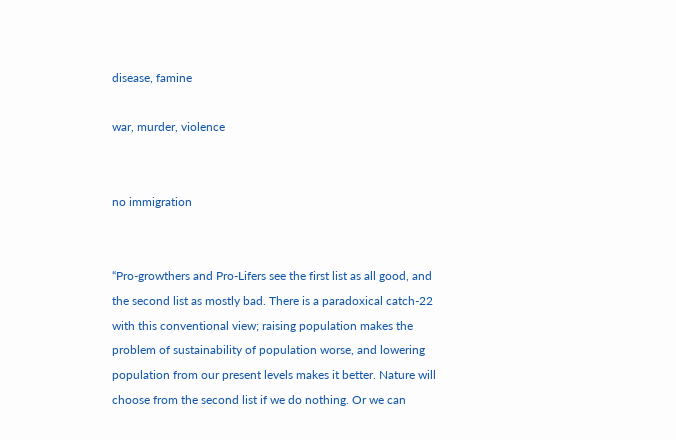disease, famine

war, murder, violence


no immigration


“Pro-growthers and Pro-Lifers see the first list as all good, and the second list as mostly bad. There is a paradoxical catch-22 with this conventional view; raising population makes the problem of sustainability of population worse, and lowering population from our present levels makes it better. Nature will choose from the second list if we do nothing. Or we can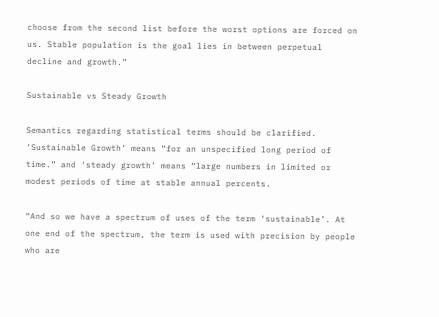choose from the second list before the worst options are forced on us. Stable population is the goal lies in between perpetual decline and growth.”

Sustainable vs Steady Growth

Semantics regarding statistical terms should be clarified. ‘Sustainable Growth’ means “for an unspecified long period of time.” and ‘steady growth’ means “large numbers in limited or modest periods of time at stable annual percents.

“And so we have a spectrum of uses of the term ‘sustainable’. At one end of the spectrum, the term is used with precision by people who are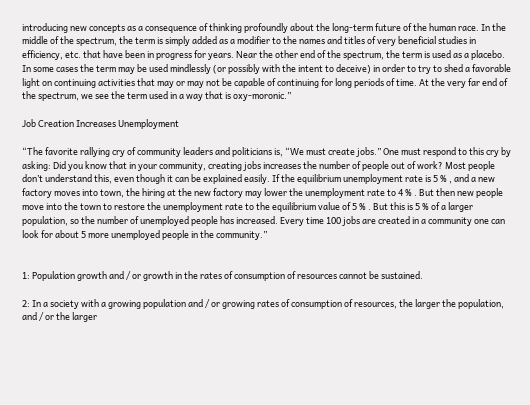introducing new concepts as a consequence of thinking profoundly about the long-term future of the human race. In the middle of the spectrum, the term is simply added as a modifier to the names and titles of very beneficial studies in efficiency, etc. that have been in progress for years. Near the other end of the spectrum, the term is used as a placebo. In some cases the term may be used mindlessly (or possibly with the intent to deceive) in order to try to shed a favorable light on continuing activities that may or may not be capable of continuing for long periods of time. At the very far end of the spectrum, we see the term used in a way that is oxy-moronic.”

Job Creation Increases Unemployment

“The favorite rallying cry of community leaders and politicians is, “We must create jobs.” One must respond to this cry by asking: Did you know that in your community, creating jobs increases the number of people out of work? Most people don’t understand this, even though it can be explained easily. If the equilibrium unemployment rate is 5 % , and a new factory moves into town, the hiring at the new factory may lower the unemployment rate to 4 % . But then new people move into the town to restore the unemployment rate to the equilibrium value of 5 % . But this is 5 % of a larger population, so the number of unemployed people has increased. Every time 100 jobs are created in a community one can look for about 5 more unemployed people in the community.”


1: Population growth and / or growth in the rates of consumption of resources cannot be sustained.

2: In a society with a growing population and / or growing rates of consumption of resources, the larger the population, and / or the larger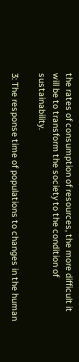the rates of consumption of resources, the more difficult it will be to transform the society to the condition of sustainability.

3: The response time of populations to changes in the human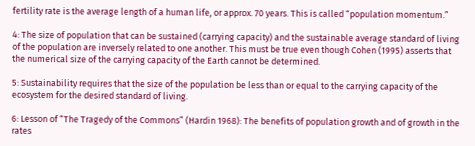fertility rate is the average length of a human life, or approx. 70 years. This is called “population momentum.”

4: The size of population that can be sustained (carrying capacity) and the sustainable average standard of living of the population are inversely related to one another. This must be true even though Cohen (1995) asserts that the numerical size of the carrying capacity of the Earth cannot be determined.

5: Sustainability requires that the size of the population be less than or equal to the carrying capacity of the ecosystem for the desired standard of living.

6: Lesson of “The Tragedy of the Commons” (Hardin 1968): The benefits of population growth and of growth in the rates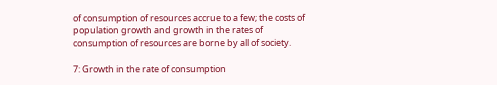of consumption of resources accrue to a few; the costs of population growth and growth in the rates of consumption of resources are borne by all of society.

7: Growth in the rate of consumption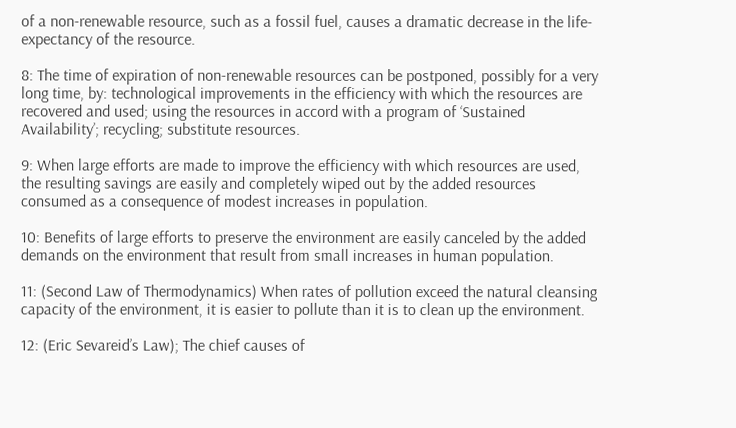of a non-renewable resource, such as a fossil fuel, causes a dramatic decrease in the life-expectancy of the resource.

8: The time of expiration of non-renewable resources can be postponed, possibly for a very long time, by: technological improvements in the efficiency with which the resources are recovered and used; using the resources in accord with a program of ‘Sustained Availability’; recycling; substitute resources.

9: When large efforts are made to improve the efficiency with which resources are used, the resulting savings are easily and completely wiped out by the added resources consumed as a consequence of modest increases in population.

10: Benefits of large efforts to preserve the environment are easily canceled by the added demands on the environment that result from small increases in human population.

11: (Second Law of Thermodynamics) When rates of pollution exceed the natural cleansing capacity of the environment, it is easier to pollute than it is to clean up the environment.

12: (Eric Sevareid’s Law); The chief causes of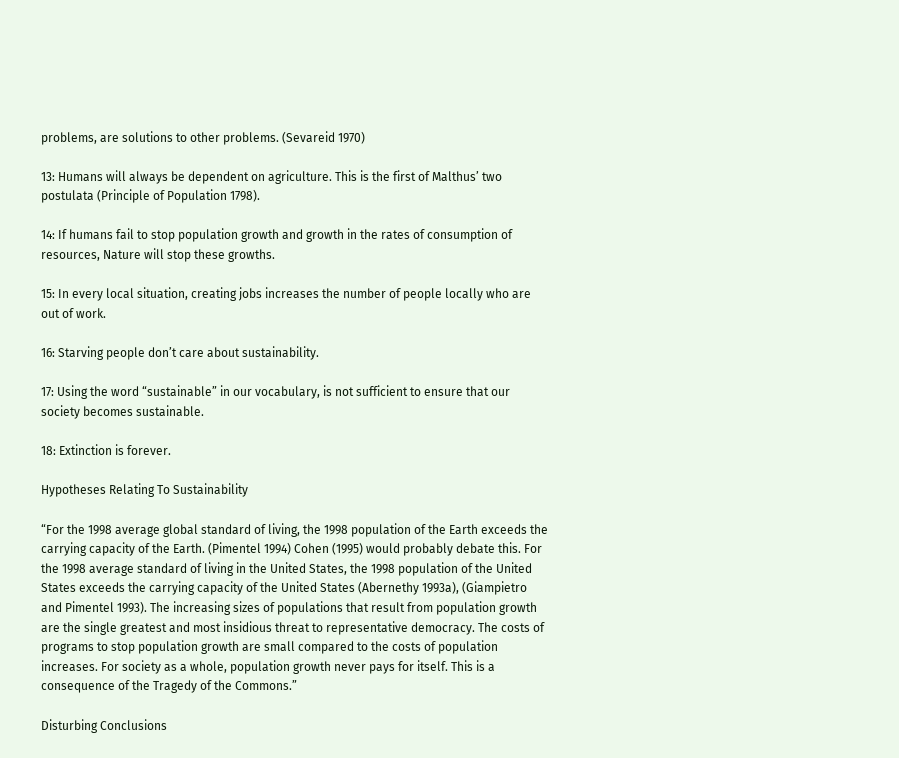problems, are solutions to other problems. (Sevareid 1970)

13: Humans will always be dependent on agriculture. This is the first of Malthus’ two postulata (Principle of Population 1798).

14: If humans fail to stop population growth and growth in the rates of consumption of resources, Nature will stop these growths.

15: In every local situation, creating jobs increases the number of people locally who are out of work.

16: Starving people don’t care about sustainability.

17: Using the word “sustainable” in our vocabulary, is not sufficient to ensure that our society becomes sustainable.

18: Extinction is forever.

Hypotheses Relating To Sustainability

“For the 1998 average global standard of living, the 1998 population of the Earth exceeds the carrying capacity of the Earth. (Pimentel 1994) Cohen (1995) would probably debate this. For the 1998 average standard of living in the United States, the 1998 population of the United States exceeds the carrying capacity of the United States (Abernethy 1993a), (Giampietro and Pimentel 1993). The increasing sizes of populations that result from population growth are the single greatest and most insidious threat to representative democracy. The costs of programs to stop population growth are small compared to the costs of population increases. For society as a whole, population growth never pays for itself. This is a consequence of the Tragedy of the Commons.”

Disturbing Conclusions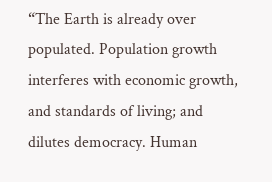“The Earth is already over populated. Population growth interferes with economic growth, and standards of living; and dilutes democracy. Human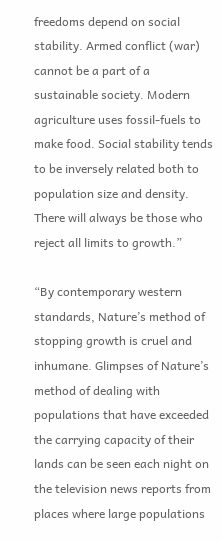freedoms depend on social stability. Armed conflict (war) cannot be a part of a sustainable society. Modern agriculture uses fossil-fuels to make food. Social stability tends to be inversely related both to population size and density. There will always be those who reject all limits to growth.”

“By contemporary western standards, Nature’s method of stopping growth is cruel and inhumane. Glimpses of Nature’s method of dealing with populations that have exceeded the carrying capacity of their lands can be seen each night on the television news reports from places where large populations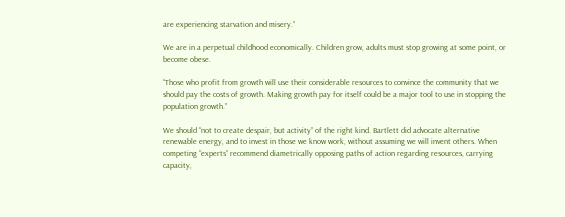are experiencing starvation and misery.”

We are in a perpetual childhood economically. Children grow, adults must stop growing at some point, or become obese.

“Those who profit from growth will use their considerable resources to convince the community that we should pay the costs of growth. Making growth pay for itself could be a major tool to use in stopping the population growth.”

We should “not to create despair, but activity” of the right kind. Bartlett did advocate alternative renewable energy, and to invest in those we know work, without assuming we will invent others. When competing “experts” recommend diametrically opposing paths of action regarding resources, carrying capacity,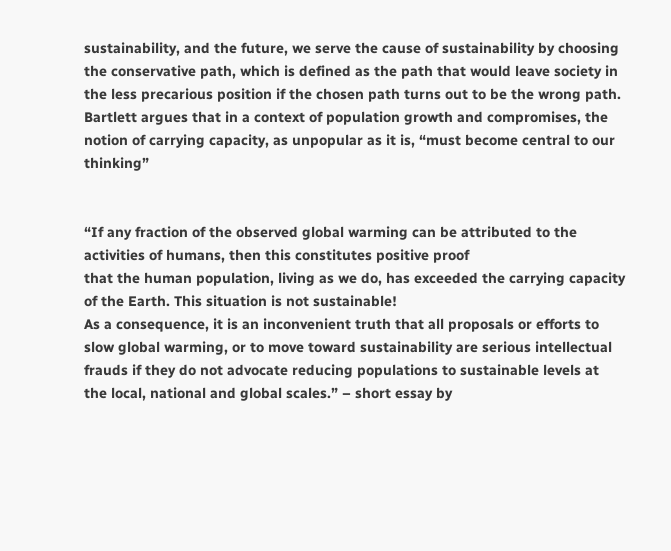sustainability, and the future, we serve the cause of sustainability by choosing the conservative path, which is defined as the path that would leave society in the less precarious position if the chosen path turns out to be the wrong path. Bartlett argues that in a context of population growth and compromises, the notion of carrying capacity, as unpopular as it is, “must become central to our thinking”


“If any fraction of the observed global warming can be attributed to the activities of humans, then this constitutes positive proof
that the human population, living as we do, has exceeded the carrying capacity of the Earth. This situation is not sustainable!
As a consequence, it is an inconvenient truth that all proposals or efforts to slow global warming, or to move toward sustainability are serious intellectual frauds if they do not advocate reducing populations to sustainable levels at the local, national and global scales.” – short essay by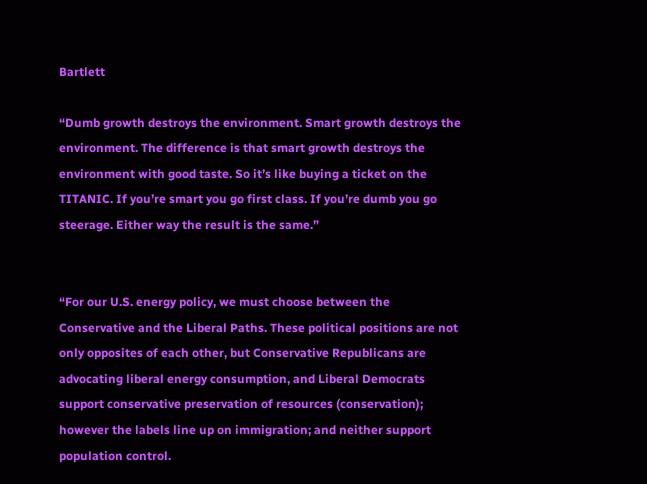Bartlett

“Dumb growth destroys the environment. Smart growth destroys the environment. The difference is that smart growth destroys the environment with good taste. So it’s like buying a ticket on the TITANIC. If you’re smart you go first class. If you’re dumb you go steerage. Either way the result is the same.”


“For our U.S. energy policy, we must choose between the Conservative and the Liberal Paths. These political positions are not only opposites of each other, but Conservative Republicans are advocating liberal energy consumption, and Liberal Democrats support conservative preservation of resources (conservation); however the labels line up on immigration; and neither support population control.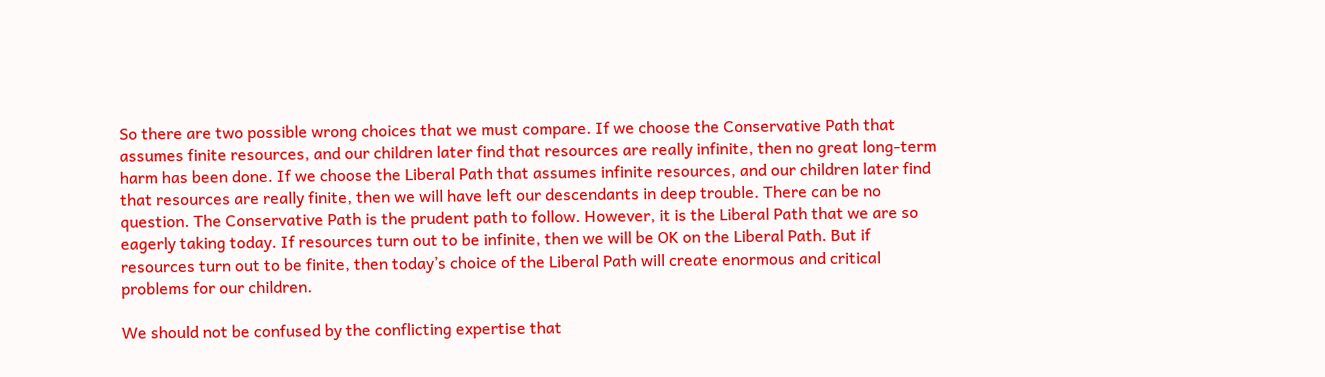So there are two possible wrong choices that we must compare. If we choose the Conservative Path that assumes finite resources, and our children later find that resources are really infinite, then no great long-term harm has been done. If we choose the Liberal Path that assumes infinite resources, and our children later find that resources are really finite, then we will have left our descendants in deep trouble. There can be no question. The Conservative Path is the prudent path to follow. However, it is the Liberal Path that we are so eagerly taking today. If resources turn out to be infinite, then we will be OK on the Liberal Path. But if resources turn out to be finite, then today’s choice of the Liberal Path will create enormous and critical problems for our children.

We should not be confused by the conflicting expertise that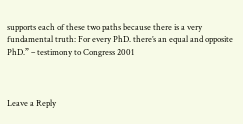supports each of these two paths because there is a very fundamental truth: For every PhD. there’s an equal and opposite PhD.” – testimony to Congress 2001



Leave a Reply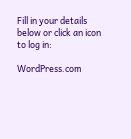Fill in your details below or click an icon to log in:

WordPress.com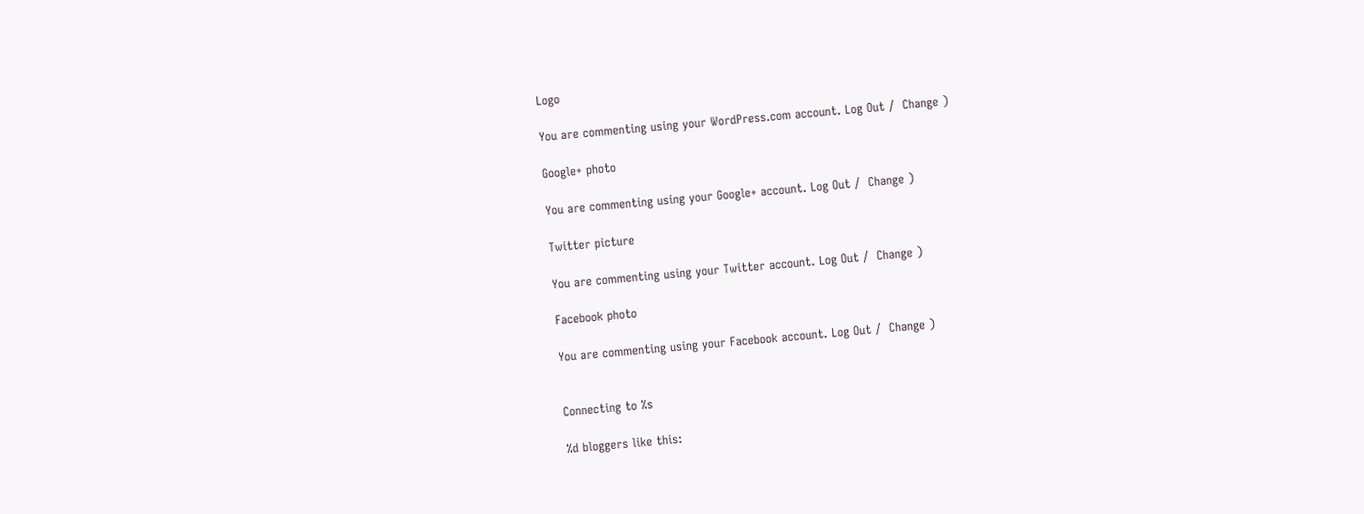Logo

You are commenting using your WordPress.com account. Log Out /  Change )

Google+ photo

You are commenting using your Google+ account. Log Out /  Change )

Twitter picture

You are commenting using your Twitter account. Log Out /  Change )

Facebook photo

You are commenting using your Facebook account. Log Out /  Change )


Connecting to %s

%d bloggers like this: